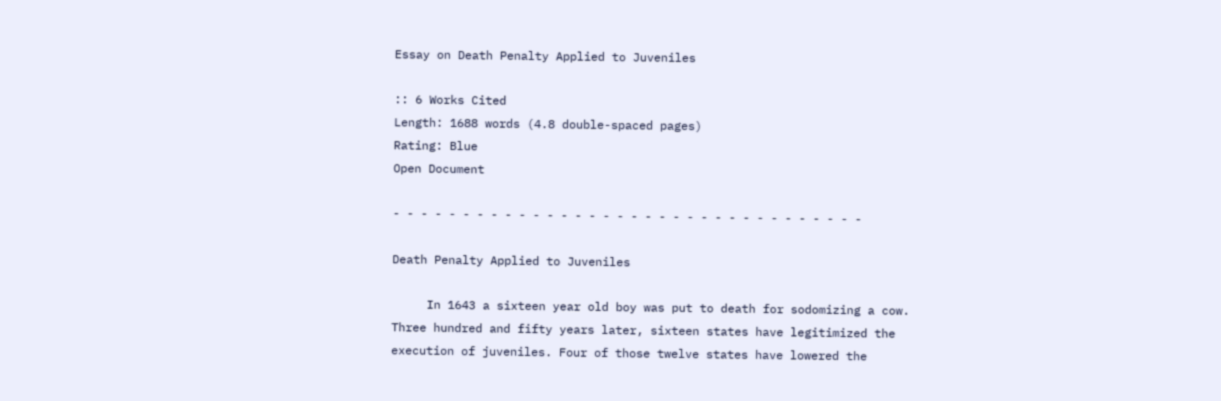Essay on Death Penalty Applied to Juveniles

:: 6 Works Cited
Length: 1688 words (4.8 double-spaced pages)
Rating: Blue
Open Document

- - - - - - - - - - - - - - - - - - - - - - - - - - - - - - - - - -

Death Penalty Applied to Juveniles

     In 1643 a sixteen year old boy was put to death for sodomizing a cow.
Three hundred and fifty years later, sixteen states have legitimized the
execution of juveniles. Four of those twelve states have lowered the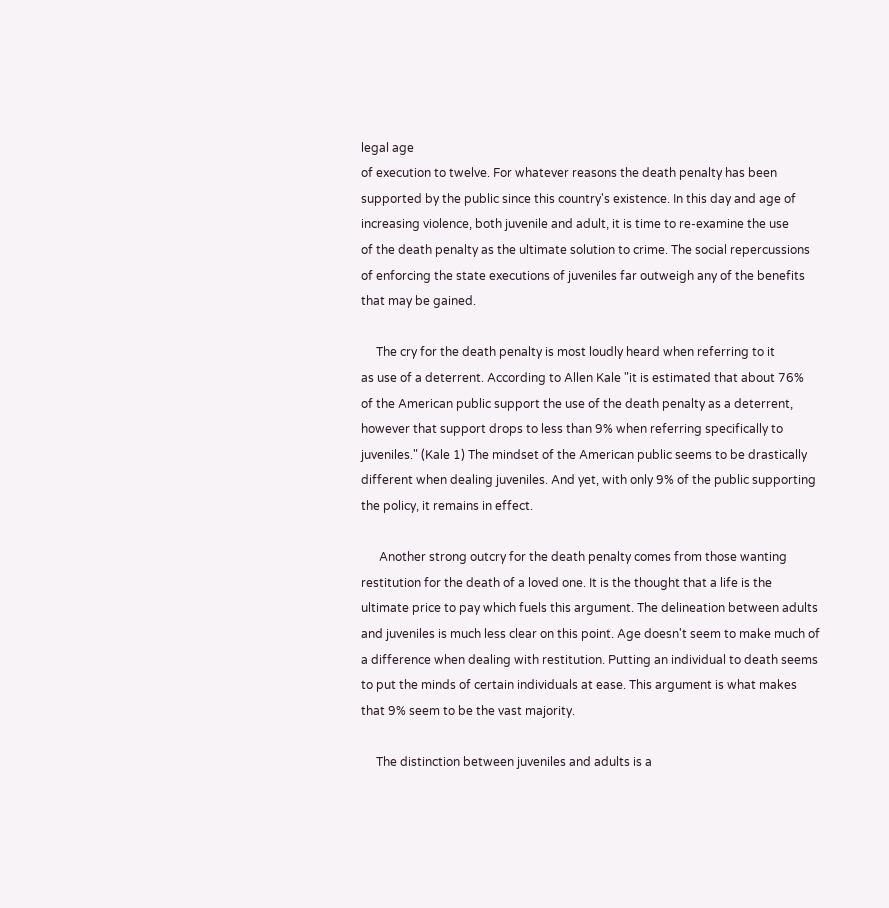legal age
of execution to twelve. For whatever reasons the death penalty has been
supported by the public since this country's existence. In this day and age of
increasing violence, both juvenile and adult, it is time to re-examine the use
of the death penalty as the ultimate solution to crime. The social repercussions
of enforcing the state executions of juveniles far outweigh any of the benefits
that may be gained.

     The cry for the death penalty is most loudly heard when referring to it
as use of a deterrent. According to Allen Kale "it is estimated that about 76%
of the American public support the use of the death penalty as a deterrent,
however that support drops to less than 9% when referring specifically to
juveniles." (Kale 1) The mindset of the American public seems to be drastically
different when dealing juveniles. And yet, with only 9% of the public supporting
the policy, it remains in effect.

      Another strong outcry for the death penalty comes from those wanting
restitution for the death of a loved one. It is the thought that a life is the
ultimate price to pay which fuels this argument. The delineation between adults
and juveniles is much less clear on this point. Age doesn't seem to make much of
a difference when dealing with restitution. Putting an individual to death seems
to put the minds of certain individuals at ease. This argument is what makes
that 9% seem to be the vast majority.

     The distinction between juveniles and adults is a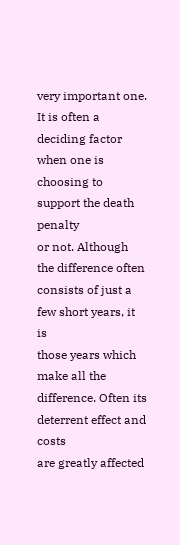very important one.
It is often a deciding factor when one is choosing to support the death penalty
or not. Although the difference often consists of just a few short years, it is
those years which make all the difference. Often its deterrent effect and costs
are greatly affected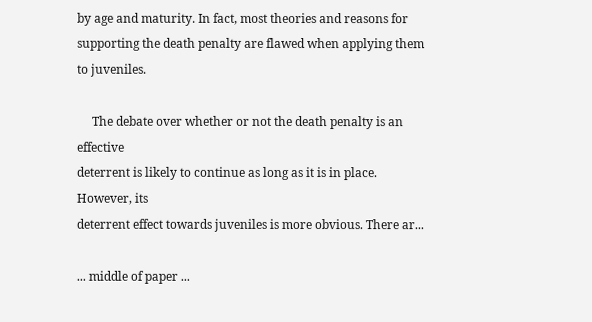by age and maturity. In fact, most theories and reasons for
supporting the death penalty are flawed when applying them to juveniles.

     The debate over whether or not the death penalty is an effective
deterrent is likely to continue as long as it is in place. However, its
deterrent effect towards juveniles is more obvious. There ar...

... middle of paper ...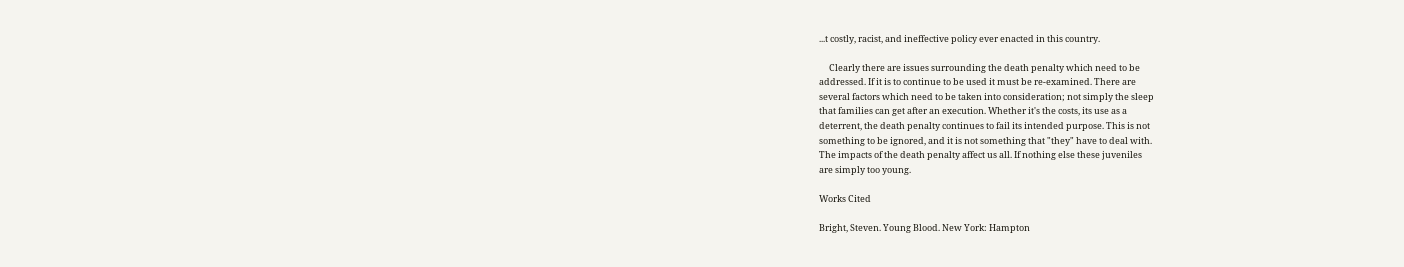...t costly, racist, and ineffective policy ever enacted in this country.

     Clearly there are issues surrounding the death penalty which need to be
addressed. If it is to continue to be used it must be re-examined. There are
several factors which need to be taken into consideration; not simply the sleep
that families can get after an execution. Whether it's the costs, its use as a
deterrent, the death penalty continues to fail its intended purpose. This is not
something to be ignored, and it is not something that "they" have to deal with.
The impacts of the death penalty affect us all. If nothing else these juveniles
are simply too young.

Works Cited

Bright, Steven. Young Blood. New York: Hampton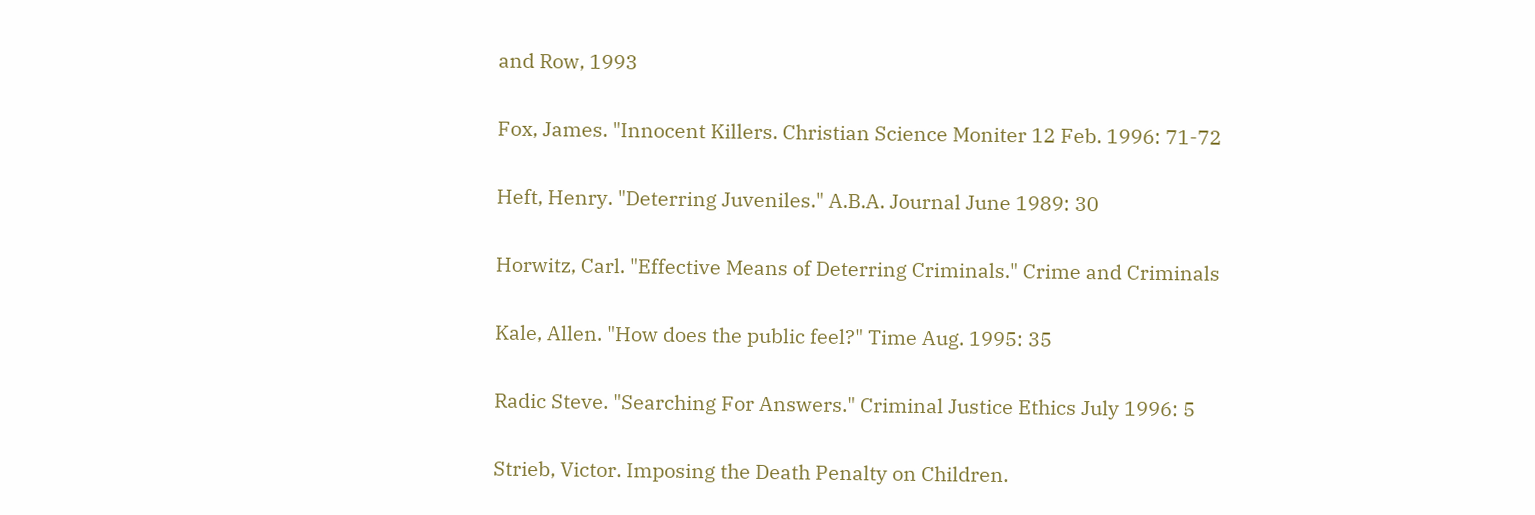and Row, 1993

Fox, James. "Innocent Killers. Christian Science Moniter 12 Feb. 1996: 71-72

Heft, Henry. "Deterring Juveniles." A.B.A. Journal June 1989: 30

Horwitz, Carl. "Effective Means of Deterring Criminals." Crime and Criminals

Kale, Allen. "How does the public feel?" Time Aug. 1995: 35

Radic Steve. "Searching For Answers." Criminal Justice Ethics July 1996: 5

Strieb, Victor. Imposing the Death Penalty on Children.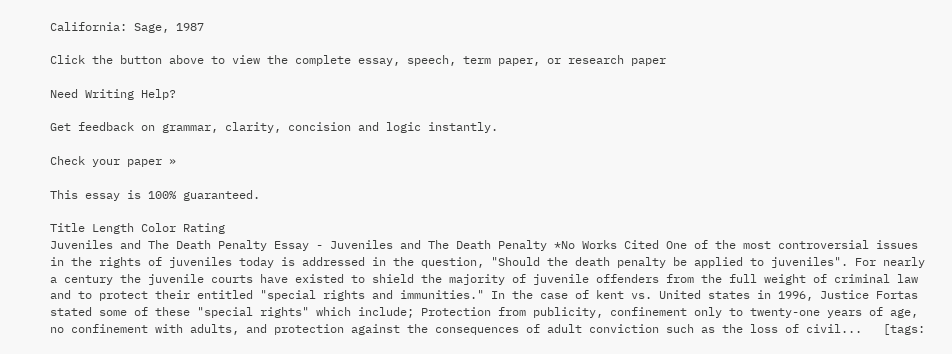California: Sage, 1987

Click the button above to view the complete essay, speech, term paper, or research paper

Need Writing Help?

Get feedback on grammar, clarity, concision and logic instantly.

Check your paper »

This essay is 100% guaranteed.

Title Length Color Rating
Juveniles and The Death Penalty Essay - Juveniles and The Death Penalty *No Works Cited One of the most controversial issues in the rights of juveniles today is addressed in the question, "Should the death penalty be applied to juveniles". For nearly a century the juvenile courts have existed to shield the majority of juvenile offenders from the full weight of criminal law and to protect their entitled "special rights and immunities." In the case of kent vs. United states in 1996, Justice Fortas stated some of these "special rights" which include; Protection from publicity, confinement only to twenty-one years of age, no confinement with adults, and protection against the consequences of adult conviction such as the loss of civil...   [tags: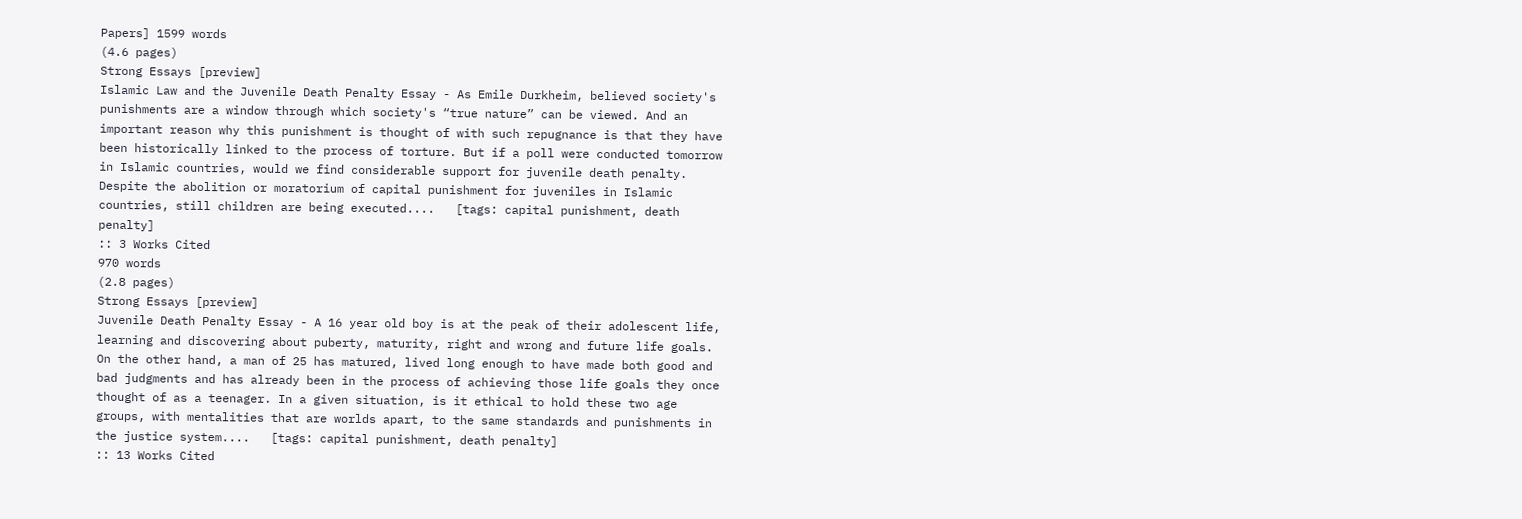Papers] 1599 words
(4.6 pages)
Strong Essays [preview]
Islamic Law and the Juvenile Death Penalty Essay - As Emile Durkheim, believed society's punishments are a window through which society's “true nature” can be viewed. And an important reason why this punishment is thought of with such repugnance is that they have been historically linked to the process of torture. But if a poll were conducted tomorrow in Islamic countries, would we find considerable support for juvenile death penalty. Despite the abolition or moratorium of capital punishment for juveniles in Islamic countries, still children are being executed....   [tags: capital punishment, death penalty]
:: 3 Works Cited
970 words
(2.8 pages)
Strong Essays [preview]
Juvenile Death Penalty Essay - A 16 year old boy is at the peak of their adolescent life, learning and discovering about puberty, maturity, right and wrong and future life goals. On the other hand, a man of 25 has matured, lived long enough to have made both good and bad judgments and has already been in the process of achieving those life goals they once thought of as a teenager. In a given situation, is it ethical to hold these two age groups, with mentalities that are worlds apart, to the same standards and punishments in the justice system....   [tags: capital punishment, death penalty]
:: 13 Works Cited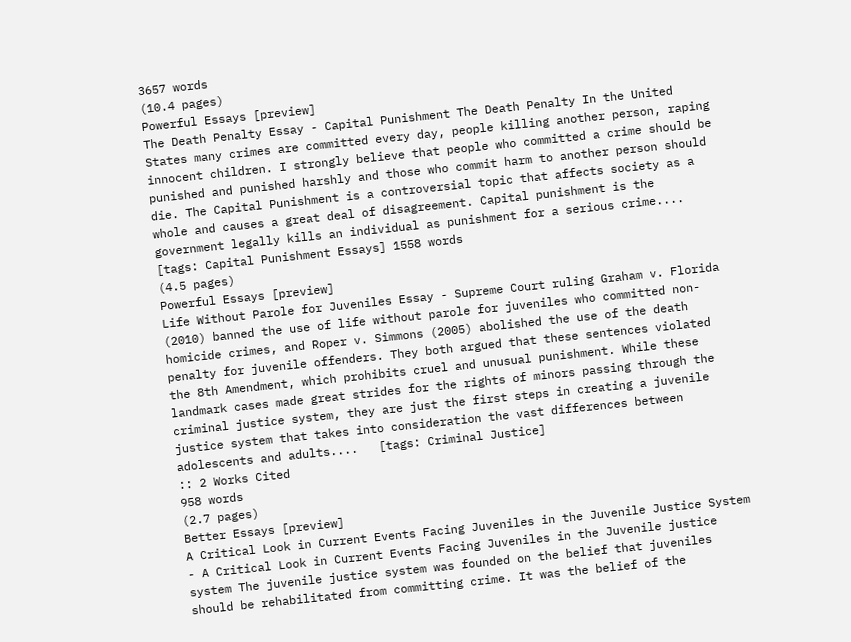3657 words
(10.4 pages)
Powerful Essays [preview]
The Death Penalty Essay - Capital Punishment The Death Penalty In the United States many crimes are committed every day, people killing another person, raping innocent children. I strongly believe that people who committed a crime should be punished and punished harshly and those who commit harm to another person should die. The Capital Punishment is a controversial topic that affects society as a whole and causes a great deal of disagreement. Capital punishment is the government legally kills an individual as punishment for a serious crime....   [tags: Capital Punishment Essays] 1558 words
(4.5 pages)
Powerful Essays [preview]
Life Without Parole for Juveniles Essay - Supreme Court ruling Graham v. Florida (2010) banned the use of life without parole for juveniles who committed non-homicide crimes, and Roper v. Simmons (2005) abolished the use of the death penalty for juvenile offenders. They both argued that these sentences violated the 8th Amendment, which prohibits cruel and unusual punishment. While these landmark cases made great strides for the rights of minors passing through the criminal justice system, they are just the first steps in creating a juvenile justice system that takes into consideration the vast differences between adolescents and adults....   [tags: Criminal Justice]
:: 2 Works Cited
958 words
(2.7 pages)
Better Essays [preview]
A Critical Look in Current Events Facing Juveniles in the Juvenile Justice System - A Critical Look in Current Events Facing Juveniles in the Juvenile justice system The juvenile justice system was founded on the belief that juveniles should be rehabilitated from committing crime. It was the belief of the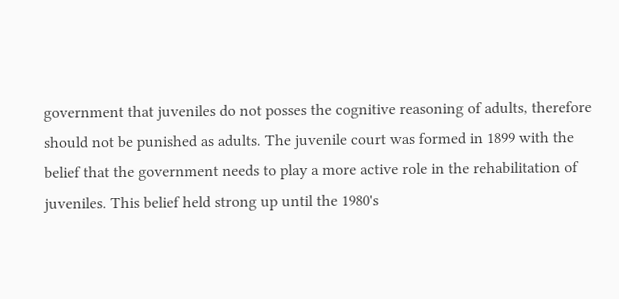government that juveniles do not posses the cognitive reasoning of adults, therefore should not be punished as adults. The juvenile court was formed in 1899 with the belief that the government needs to play a more active role in the rehabilitation of juveniles. This belief held strong up until the 1980's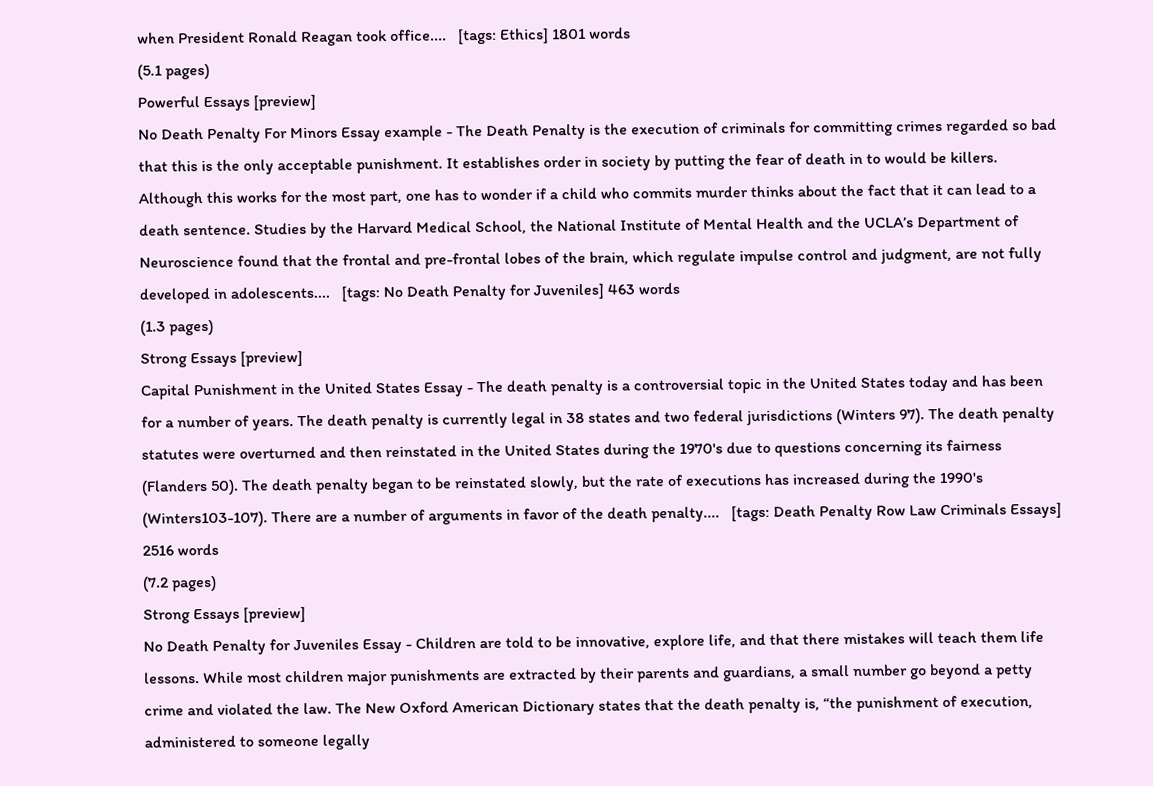when President Ronald Reagan took office....   [tags: Ethics] 1801 words
(5.1 pages)
Powerful Essays [preview]
No Death Penalty For Minors Essay example - The Death Penalty is the execution of criminals for committing crimes regarded so bad that this is the only acceptable punishment. It establishes order in society by putting the fear of death in to would be killers. Although this works for the most part, one has to wonder if a child who commits murder thinks about the fact that it can lead to a death sentence. Studies by the Harvard Medical School, the National Institute of Mental Health and the UCLA’s Department of Neuroscience found that the frontal and pre-frontal lobes of the brain, which regulate impulse control and judgment, are not fully developed in adolescents....   [tags: No Death Penalty for Juveniles] 463 words
(1.3 pages)
Strong Essays [preview]
Capital Punishment in the United States Essay - The death penalty is a controversial topic in the United States today and has been for a number of years. The death penalty is currently legal in 38 states and two federal jurisdictions (Winters 97). The death penalty statutes were overturned and then reinstated in the United States during the 1970's due to questions concerning its fairness (Flanders 50). The death penalty began to be reinstated slowly, but the rate of executions has increased during the 1990's (Winters103-107). There are a number of arguments in favor of the death penalty....   [tags: Death Penalty Row Law Criminals Essays] 2516 words
(7.2 pages)
Strong Essays [preview]
No Death Penalty for Juveniles Essay - Children are told to be innovative, explore life, and that there mistakes will teach them life lessons. While most children major punishments are extracted by their parents and guardians, a small number go beyond a petty crime and violated the law. The New Oxford American Dictionary states that the death penalty is, “the punishment of execution, administered to someone legally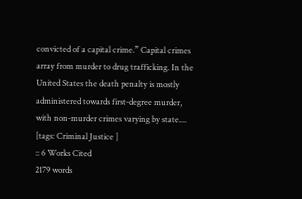convicted of a capital crime.” Capital crimes array from murder to drug trafficking. In the United States the death penalty is mostly administered towards first-degree murder, with non-murder crimes varying by state....   [tags: Criminal Justice ]
:: 6 Works Cited
2179 words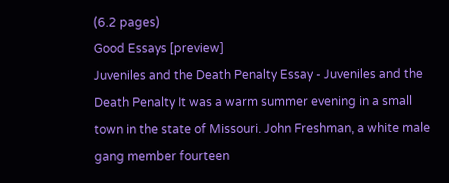(6.2 pages)
Good Essays [preview]
Juveniles and the Death Penalty Essay - Juveniles and the Death Penalty It was a warm summer evening in a small town in the state of Missouri. John Freshman, a white male gang member fourteen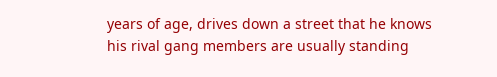years of age, drives down a street that he knows his rival gang members are usually standing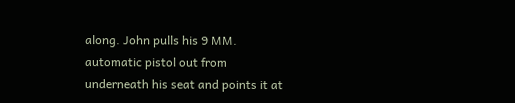along. John pulls his 9 MM. automatic pistol out from underneath his seat and points it at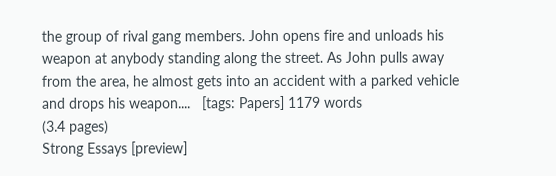the group of rival gang members. John opens fire and unloads his weapon at anybody standing along the street. As John pulls away from the area, he almost gets into an accident with a parked vehicle and drops his weapon....   [tags: Papers] 1179 words
(3.4 pages)
Strong Essays [preview]